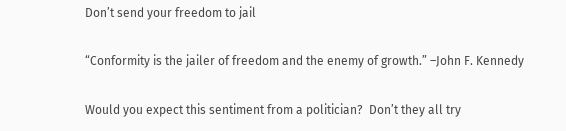Don’t send your freedom to jail

“Conformity is the jailer of freedom and the enemy of growth.” –John F. Kennedy

Would you expect this sentiment from a politician?  Don’t they all try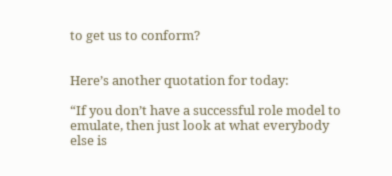to get us to conform?


Here’s another quotation for today:

“If you don’t have a successful role model to emulate, then just look at what everybody else is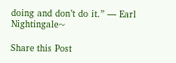doing and don’t do it.” — Earl Nightingale~

Share this Post